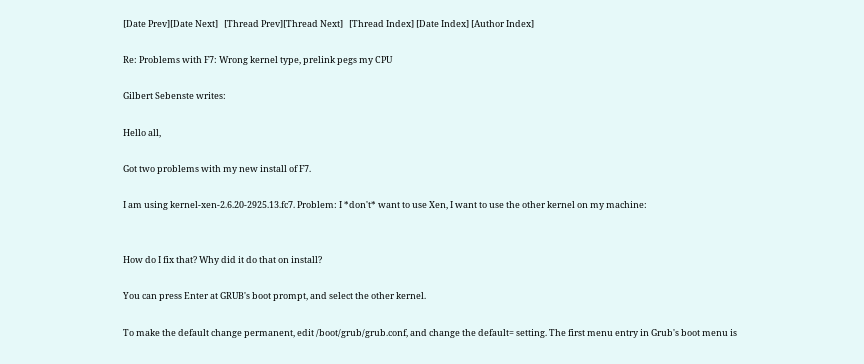[Date Prev][Date Next]   [Thread Prev][Thread Next]   [Thread Index] [Date Index] [Author Index]

Re: Problems with F7: Wrong kernel type, prelink pegs my CPU

Gilbert Sebenste writes:

Hello all,

Got two problems with my new install of F7.

I am using kernel-xen-2.6.20-2925.13.fc7. Problem: I *don't* want to use Xen, I want to use the other kernel on my machine:


How do I fix that? Why did it do that on install?

You can press Enter at GRUB's boot prompt, and select the other kernel.

To make the default change permanent, edit /boot/grub/grub.conf, and change the default= setting. The first menu entry in Grub's boot menu is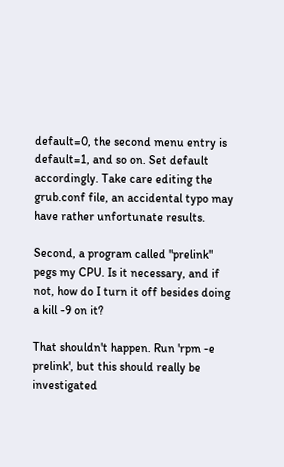default=0, the second menu entry is default=1, and so on. Set default accordingly. Take care editing the grub.conf file, an accidental typo may have rather unfortunate results.

Second, a program called "prelink" pegs my CPU. Is it necessary, and if not, how do I turn it off besides doing a kill -9 on it?

That shouldn't happen. Run 'rpm -e prelink', but this should really be investigated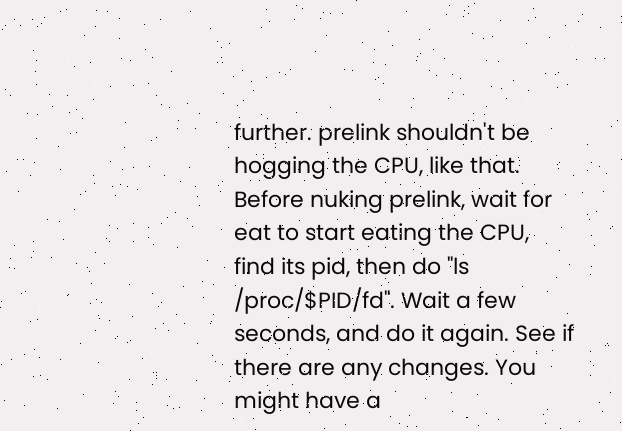further. prelink shouldn't be hogging the CPU, like that. Before nuking prelink, wait for eat to start eating the CPU, find its pid, then do "ls /proc/$PID/fd". Wait a few seconds, and do it again. See if there are any changes. You might have a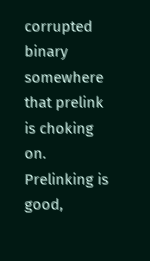corrupted binary somewhere that prelink is choking on. Prelinking is good,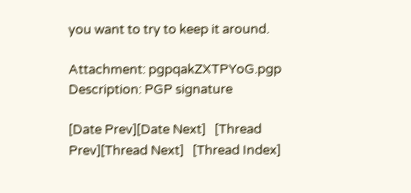you want to try to keep it around.

Attachment: pgpqakZXTPYoG.pgp
Description: PGP signature

[Date Prev][Date Next]   [Thread Prev][Thread Next]   [Thread Index]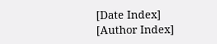[Date Index] [Author Index]